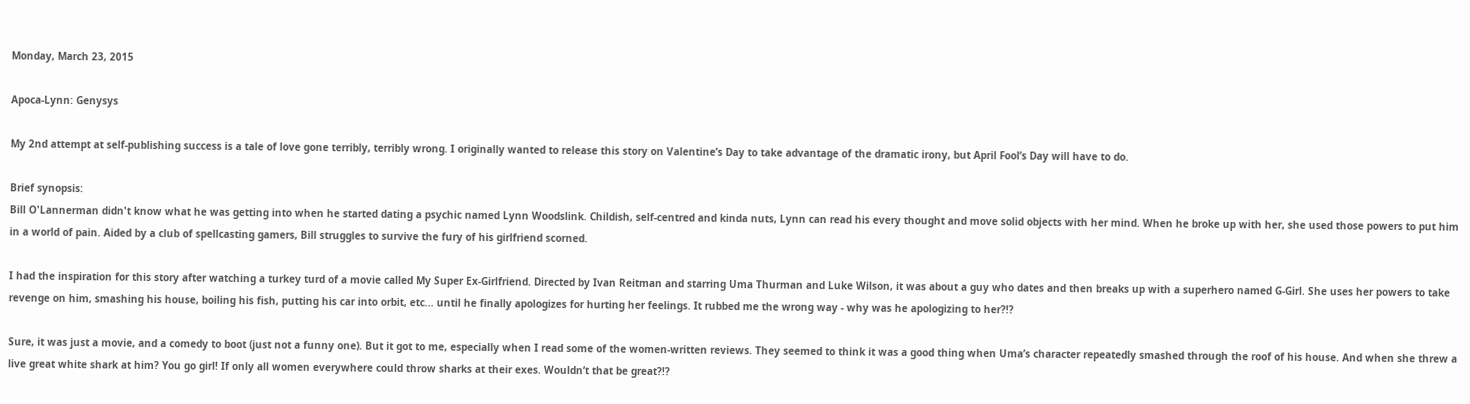Monday, March 23, 2015

Apoca-Lynn: Genysys

My 2nd attempt at self-publishing success is a tale of love gone terribly, terribly wrong. I originally wanted to release this story on Valentine’s Day to take advantage of the dramatic irony, but April Fool’s Day will have to do.

Brief synopsis:
Bill O'Lannerman didn't know what he was getting into when he started dating a psychic named Lynn Woodslink. Childish, self-centred and kinda nuts, Lynn can read his every thought and move solid objects with her mind. When he broke up with her, she used those powers to put him in a world of pain. Aided by a club of spellcasting gamers, Bill struggles to survive the fury of his girlfriend scorned.

I had the inspiration for this story after watching a turkey turd of a movie called My Super Ex-Girlfriend. Directed by Ivan Reitman and starring Uma Thurman and Luke Wilson, it was about a guy who dates and then breaks up with a superhero named G-Girl. She uses her powers to take revenge on him, smashing his house, boiling his fish, putting his car into orbit, etc... until he finally apologizes for hurting her feelings. It rubbed me the wrong way - why was he apologizing to her?!?

Sure, it was just a movie, and a comedy to boot (just not a funny one). But it got to me, especially when I read some of the women-written reviews. They seemed to think it was a good thing when Uma’s character repeatedly smashed through the roof of his house. And when she threw a live great white shark at him? You go girl! If only all women everywhere could throw sharks at their exes. Wouldn’t that be great?!?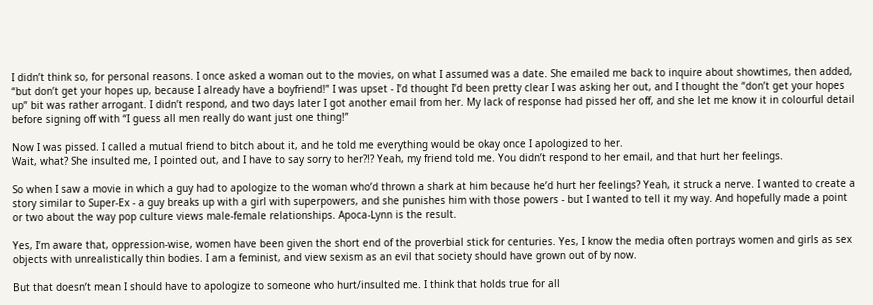I didn’t think so, for personal reasons. I once asked a woman out to the movies, on what I assumed was a date. She emailed me back to inquire about showtimes, then added, “but don’t get your hopes up, because I already have a boyfriend!” I was upset - I’d thought I’d been pretty clear I was asking her out, and I thought the “don’t get your hopes up” bit was rather arrogant. I didn’t respond, and two days later I got another email from her. My lack of response had pissed her off, and she let me know it in colourful detail before signing off with “I guess all men really do want just one thing!”

Now I was pissed. I called a mutual friend to bitch about it, and he told me everything would be okay once I apologized to her.
Wait, what? She insulted me, I pointed out, and I have to say sorry to her?!? Yeah, my friend told me. You didn’t respond to her email, and that hurt her feelings.

So when I saw a movie in which a guy had to apologize to the woman who’d thrown a shark at him because he’d hurt her feelings? Yeah, it struck a nerve. I wanted to create a story similar to Super-Ex - a guy breaks up with a girl with superpowers, and she punishes him with those powers - but I wanted to tell it my way. And hopefully made a point or two about the way pop culture views male-female relationships. Apoca-Lynn is the result.

Yes, I’m aware that, oppression-wise, women have been given the short end of the proverbial stick for centuries. Yes, I know the media often portrays women and girls as sex objects with unrealistically thin bodies. I am a feminist, and view sexism as an evil that society should have grown out of by now.

But that doesn’t mean I should have to apologize to someone who hurt/insulted me. I think that holds true for all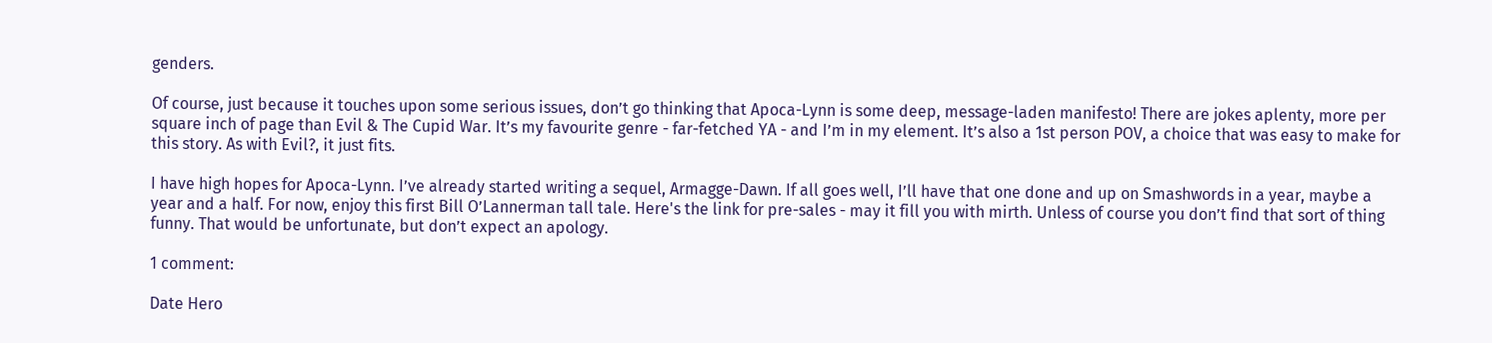genders.

Of course, just because it touches upon some serious issues, don’t go thinking that Apoca-Lynn is some deep, message-laden manifesto! There are jokes aplenty, more per square inch of page than Evil & The Cupid War. It’s my favourite genre - far-fetched YA - and I’m in my element. It’s also a 1st person POV, a choice that was easy to make for this story. As with Evil?, it just fits.

I have high hopes for Apoca-Lynn. I’ve already started writing a sequel, Armagge-Dawn. If all goes well, I’ll have that one done and up on Smashwords in a year, maybe a year and a half. For now, enjoy this first Bill O’Lannerman tall tale. Here's the link for pre-sales - may it fill you with mirth. Unless of course you don’t find that sort of thing funny. That would be unfortunate, but don’t expect an apology.

1 comment:

Date Hero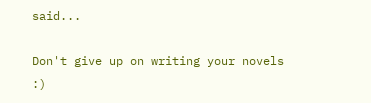said...

Don't give up on writing your novels :)